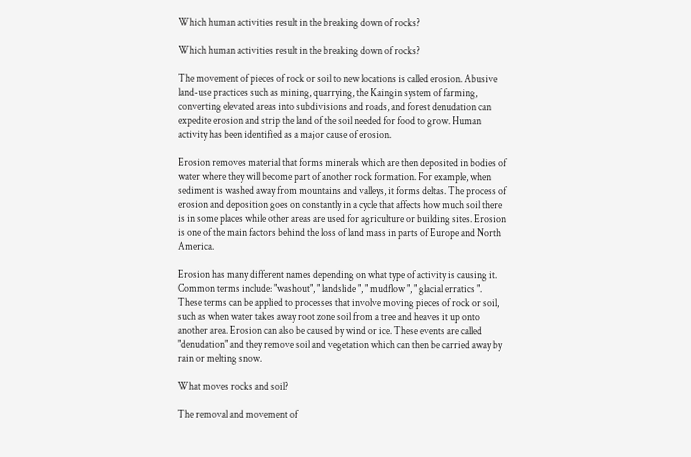Which human activities result in the breaking down of rocks?

Which human activities result in the breaking down of rocks?

The movement of pieces of rock or soil to new locations is called erosion. Abusive land-use practices such as mining, quarrying, the Kaingin system of farming, converting elevated areas into subdivisions and roads, and forest denudation can expedite erosion and strip the land of the soil needed for food to grow. Human activity has been identified as a major cause of erosion.

Erosion removes material that forms minerals which are then deposited in bodies of water where they will become part of another rock formation. For example, when sediment is washed away from mountains and valleys, it forms deltas. The process of erosion and deposition goes on constantly in a cycle that affects how much soil there is in some places while other areas are used for agriculture or building sites. Erosion is one of the main factors behind the loss of land mass in parts of Europe and North America.

Erosion has many different names depending on what type of activity is causing it. Common terms include: "washout", " landslide ", " mudflow ", " glacial erratics ". These terms can be applied to processes that involve moving pieces of rock or soil, such as when water takes away root zone soil from a tree and heaves it up onto another area. Erosion can also be caused by wind or ice. These events are called "denudation" and they remove soil and vegetation which can then be carried away by rain or melting snow.

What moves rocks and soil?

The removal and movement of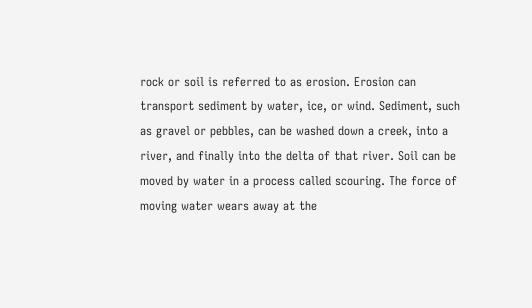rock or soil is referred to as erosion. Erosion can transport sediment by water, ice, or wind. Sediment, such as gravel or pebbles, can be washed down a creek, into a river, and finally into the delta of that river. Soil can be moved by water in a process called scouring. The force of moving water wears away at the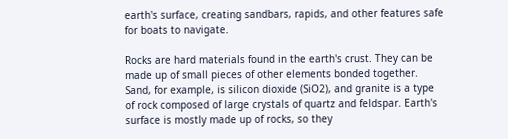earth's surface, creating sandbars, rapids, and other features safe for boats to navigate.

Rocks are hard materials found in the earth's crust. They can be made up of small pieces of other elements bonded together. Sand, for example, is silicon dioxide (SiO2), and granite is a type of rock composed of large crystals of quartz and feldspar. Earth's surface is mostly made up of rocks, so they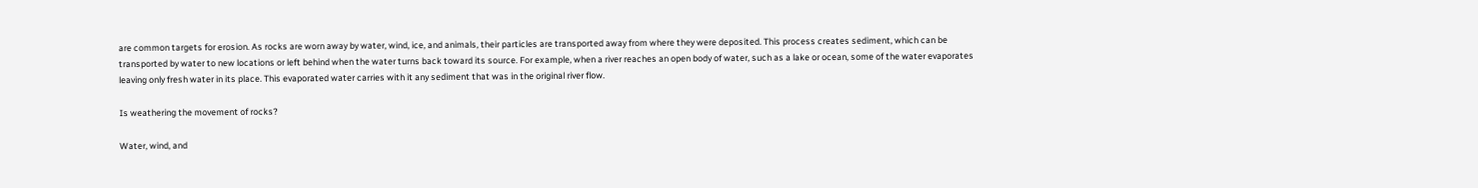are common targets for erosion. As rocks are worn away by water, wind, ice, and animals, their particles are transported away from where they were deposited. This process creates sediment, which can be transported by water to new locations or left behind when the water turns back toward its source. For example, when a river reaches an open body of water, such as a lake or ocean, some of the water evaporates leaving only fresh water in its place. This evaporated water carries with it any sediment that was in the original river flow.

Is weathering the movement of rocks?

Water, wind, and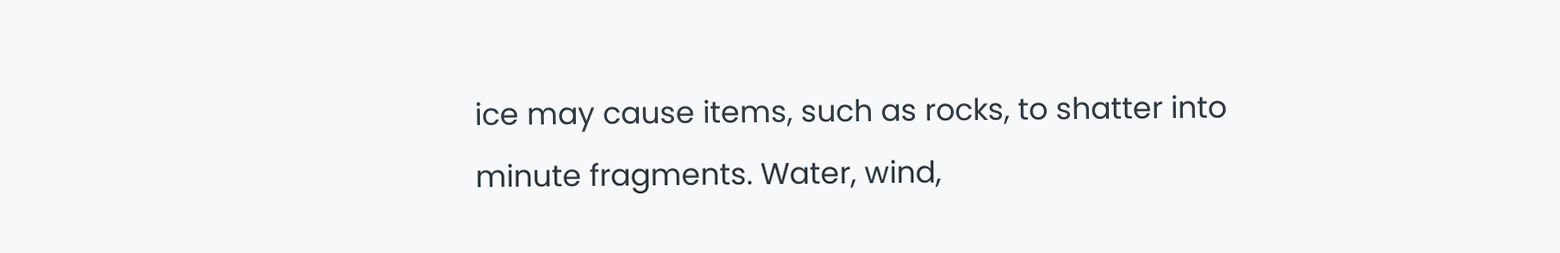ice may cause items, such as rocks, to shatter into minute fragments. Water, wind,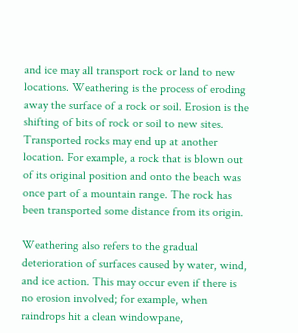and ice may all transport rock or land to new locations. Weathering is the process of eroding away the surface of a rock or soil. Erosion is the shifting of bits of rock or soil to new sites. Transported rocks may end up at another location. For example, a rock that is blown out of its original position and onto the beach was once part of a mountain range. The rock has been transported some distance from its origin.

Weathering also refers to the gradual deterioration of surfaces caused by water, wind, and ice action. This may occur even if there is no erosion involved; for example, when raindrops hit a clean windowpane,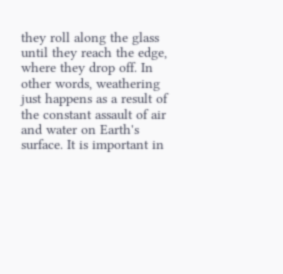they roll along the glass until they reach the edge, where they drop off. In other words, weathering just happens as a result of the constant assault of air and water on Earth's surface. It is important in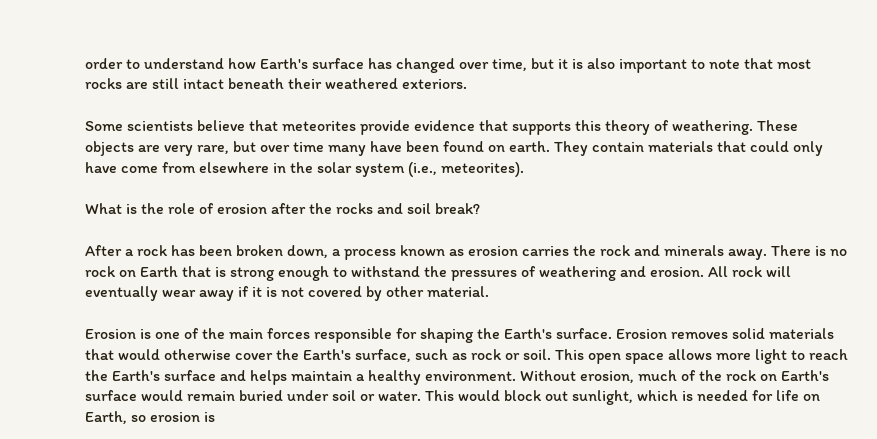order to understand how Earth's surface has changed over time, but it is also important to note that most rocks are still intact beneath their weathered exteriors.

Some scientists believe that meteorites provide evidence that supports this theory of weathering. These objects are very rare, but over time many have been found on earth. They contain materials that could only have come from elsewhere in the solar system (i.e., meteorites).

What is the role of erosion after the rocks and soil break?

After a rock has been broken down, a process known as erosion carries the rock and minerals away. There is no rock on Earth that is strong enough to withstand the pressures of weathering and erosion. All rock will eventually wear away if it is not covered by other material.

Erosion is one of the main forces responsible for shaping the Earth's surface. Erosion removes solid materials that would otherwise cover the Earth's surface, such as rock or soil. This open space allows more light to reach the Earth's surface and helps maintain a healthy environment. Without erosion, much of the rock on Earth's surface would remain buried under soil or water. This would block out sunlight, which is needed for life on Earth, so erosion is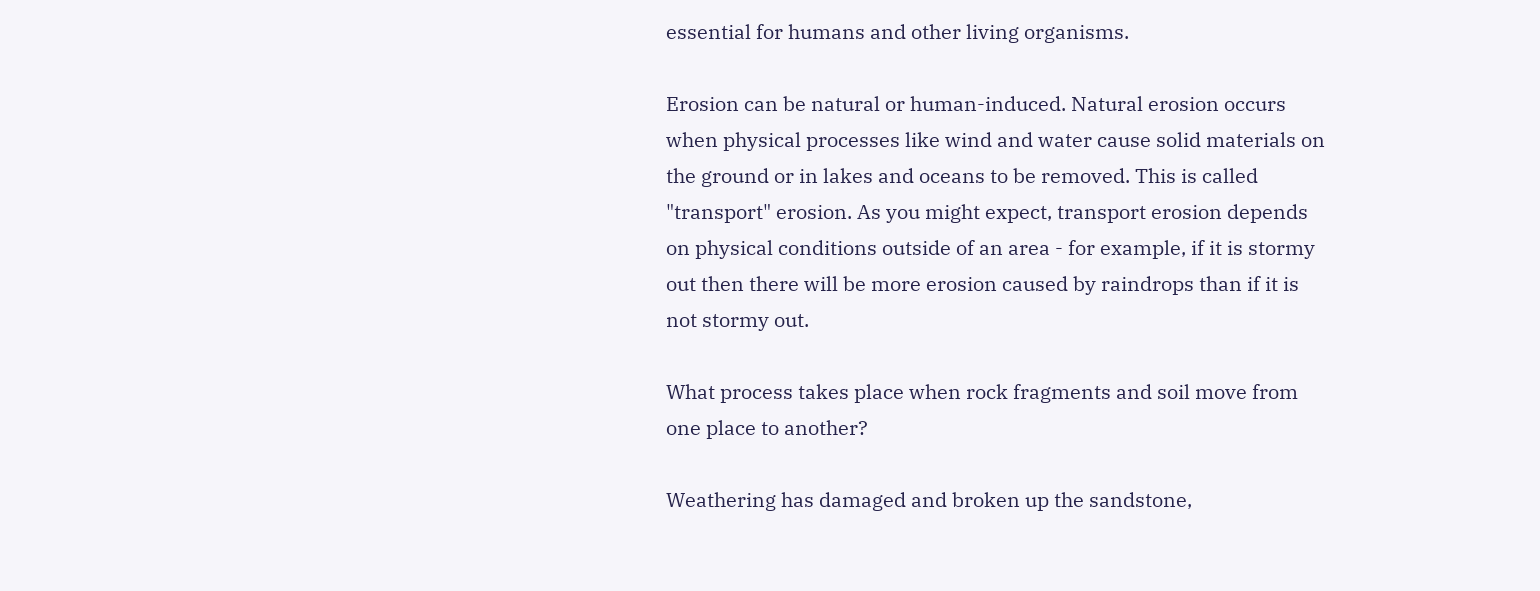essential for humans and other living organisms.

Erosion can be natural or human-induced. Natural erosion occurs when physical processes like wind and water cause solid materials on the ground or in lakes and oceans to be removed. This is called "transport" erosion. As you might expect, transport erosion depends on physical conditions outside of an area - for example, if it is stormy out then there will be more erosion caused by raindrops than if it is not stormy out.

What process takes place when rock fragments and soil move from one place to another?

Weathering has damaged and broken up the sandstone,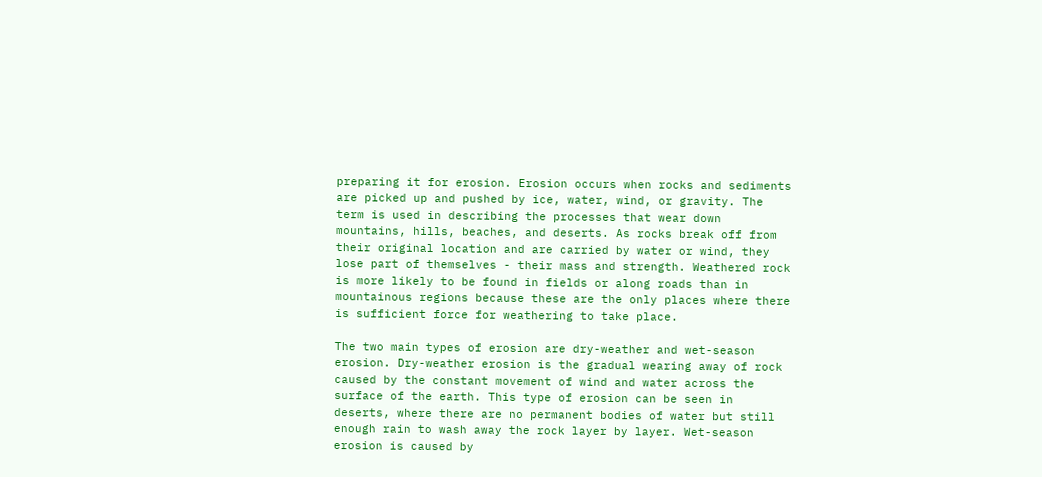preparing it for erosion. Erosion occurs when rocks and sediments are picked up and pushed by ice, water, wind, or gravity. The term is used in describing the processes that wear down mountains, hills, beaches, and deserts. As rocks break off from their original location and are carried by water or wind, they lose part of themselves - their mass and strength. Weathered rock is more likely to be found in fields or along roads than in mountainous regions because these are the only places where there is sufficient force for weathering to take place.

The two main types of erosion are dry-weather and wet-season erosion. Dry-weather erosion is the gradual wearing away of rock caused by the constant movement of wind and water across the surface of the earth. This type of erosion can be seen in deserts, where there are no permanent bodies of water but still enough rain to wash away the rock layer by layer. Wet-season erosion is caused by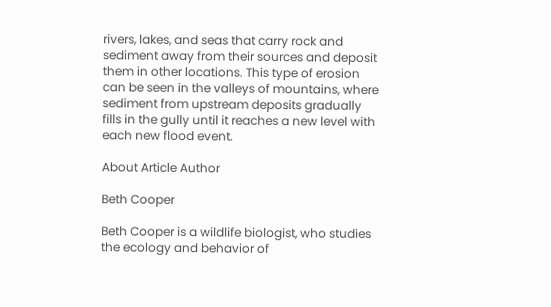rivers, lakes, and seas that carry rock and sediment away from their sources and deposit them in other locations. This type of erosion can be seen in the valleys of mountains, where sediment from upstream deposits gradually fills in the gully until it reaches a new level with each new flood event.

About Article Author

Beth Cooper

Beth Cooper is a wildlife biologist, who studies the ecology and behavior of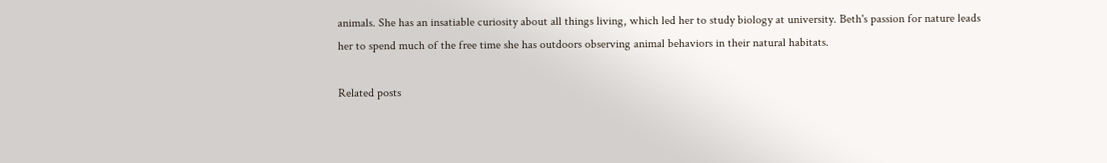animals. She has an insatiable curiosity about all things living, which led her to study biology at university. Beth's passion for nature leads her to spend much of the free time she has outdoors observing animal behaviors in their natural habitats.

Related posts